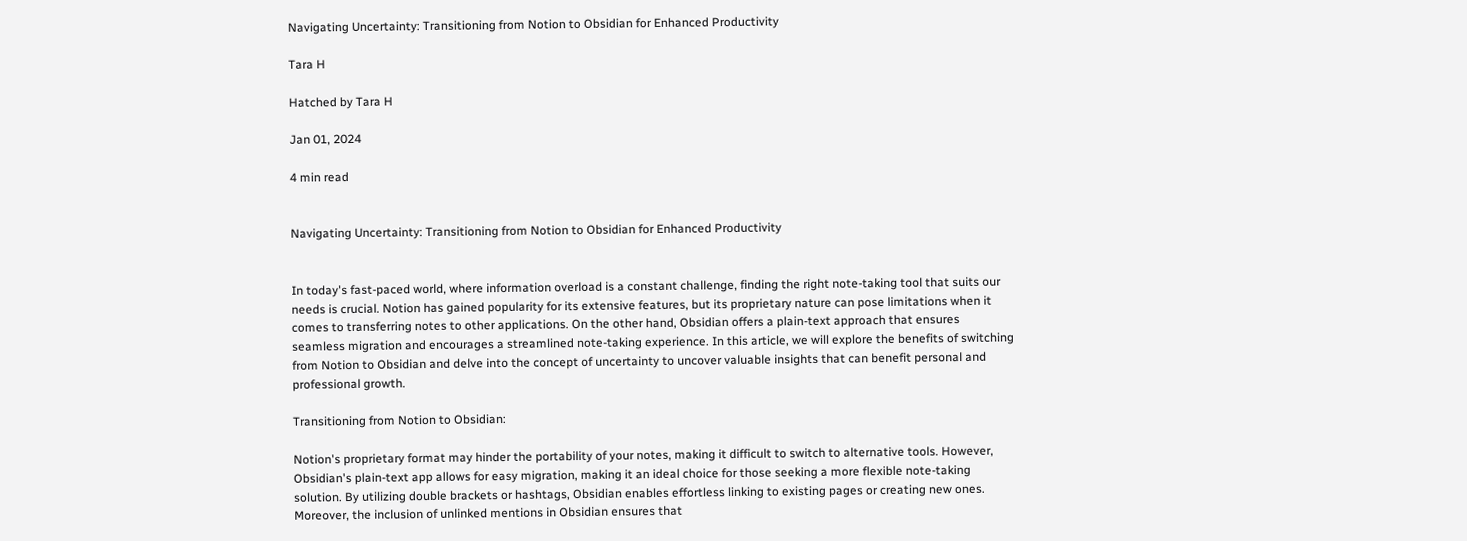Navigating Uncertainty: Transitioning from Notion to Obsidian for Enhanced Productivity

Tara H

Hatched by Tara H

Jan 01, 2024

4 min read


Navigating Uncertainty: Transitioning from Notion to Obsidian for Enhanced Productivity


In today's fast-paced world, where information overload is a constant challenge, finding the right note-taking tool that suits our needs is crucial. Notion has gained popularity for its extensive features, but its proprietary nature can pose limitations when it comes to transferring notes to other applications. On the other hand, Obsidian offers a plain-text approach that ensures seamless migration and encourages a streamlined note-taking experience. In this article, we will explore the benefits of switching from Notion to Obsidian and delve into the concept of uncertainty to uncover valuable insights that can benefit personal and professional growth.

Transitioning from Notion to Obsidian:

Notion's proprietary format may hinder the portability of your notes, making it difficult to switch to alternative tools. However, Obsidian's plain-text app allows for easy migration, making it an ideal choice for those seeking a more flexible note-taking solution. By utilizing double brackets or hashtags, Obsidian enables effortless linking to existing pages or creating new ones. Moreover, the inclusion of unlinked mentions in Obsidian ensures that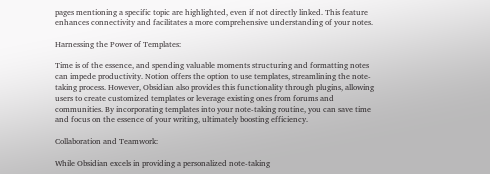pages mentioning a specific topic are highlighted, even if not directly linked. This feature enhances connectivity and facilitates a more comprehensive understanding of your notes.

Harnessing the Power of Templates:

Time is of the essence, and spending valuable moments structuring and formatting notes can impede productivity. Notion offers the option to use templates, streamlining the note-taking process. However, Obsidian also provides this functionality through plugins, allowing users to create customized templates or leverage existing ones from forums and communities. By incorporating templates into your note-taking routine, you can save time and focus on the essence of your writing, ultimately boosting efficiency.

Collaboration and Teamwork:

While Obsidian excels in providing a personalized note-taking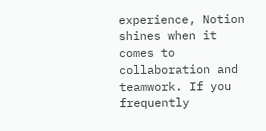experience, Notion shines when it comes to collaboration and teamwork. If you frequently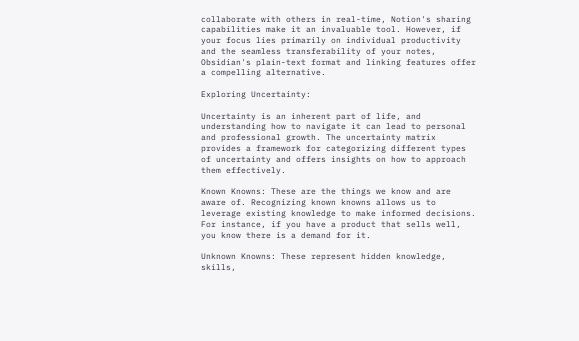collaborate with others in real-time, Notion's sharing capabilities make it an invaluable tool. However, if your focus lies primarily on individual productivity and the seamless transferability of your notes, Obsidian's plain-text format and linking features offer a compelling alternative.

Exploring Uncertainty:

Uncertainty is an inherent part of life, and understanding how to navigate it can lead to personal and professional growth. The uncertainty matrix provides a framework for categorizing different types of uncertainty and offers insights on how to approach them effectively.

Known Knowns: These are the things we know and are aware of. Recognizing known knowns allows us to leverage existing knowledge to make informed decisions. For instance, if you have a product that sells well, you know there is a demand for it.

Unknown Knowns: These represent hidden knowledge, skills,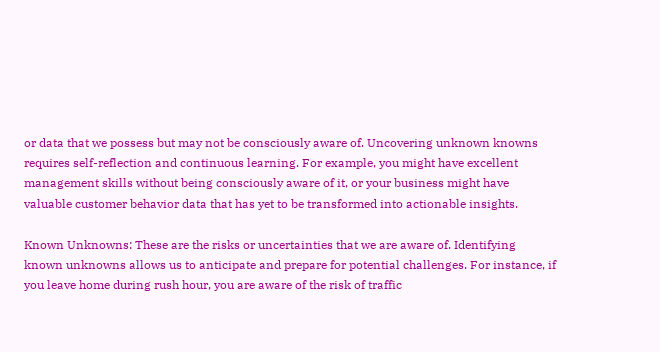or data that we possess but may not be consciously aware of. Uncovering unknown knowns requires self-reflection and continuous learning. For example, you might have excellent management skills without being consciously aware of it, or your business might have valuable customer behavior data that has yet to be transformed into actionable insights.

Known Unknowns: These are the risks or uncertainties that we are aware of. Identifying known unknowns allows us to anticipate and prepare for potential challenges. For instance, if you leave home during rush hour, you are aware of the risk of traffic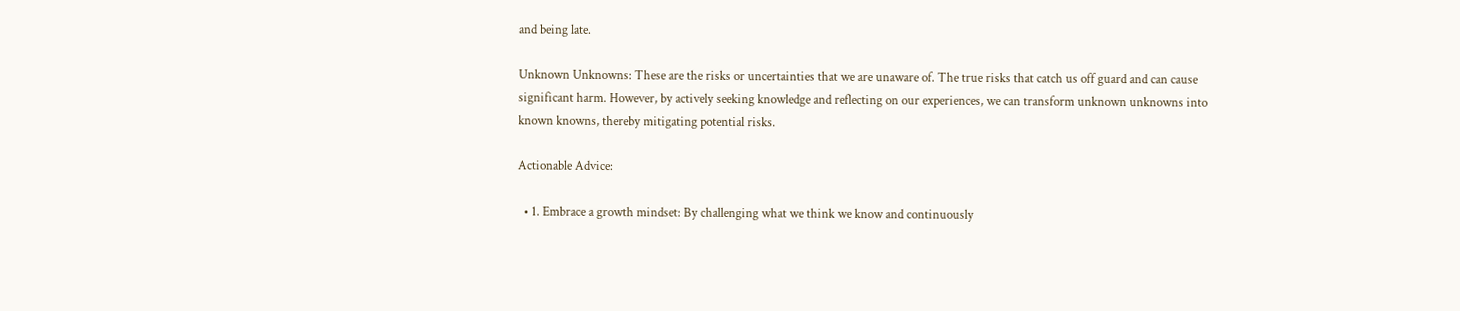and being late.

Unknown Unknowns: These are the risks or uncertainties that we are unaware of. The true risks that catch us off guard and can cause significant harm. However, by actively seeking knowledge and reflecting on our experiences, we can transform unknown unknowns into known knowns, thereby mitigating potential risks.

Actionable Advice:

  • 1. Embrace a growth mindset: By challenging what we think we know and continuously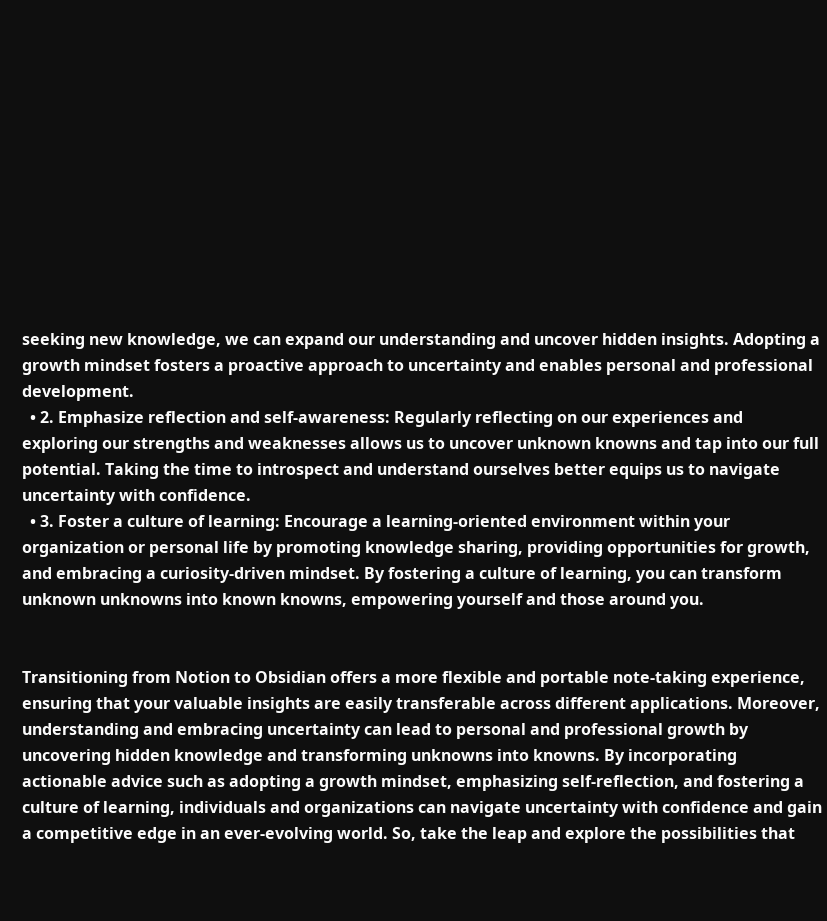seeking new knowledge, we can expand our understanding and uncover hidden insights. Adopting a growth mindset fosters a proactive approach to uncertainty and enables personal and professional development.
  • 2. Emphasize reflection and self-awareness: Regularly reflecting on our experiences and exploring our strengths and weaknesses allows us to uncover unknown knowns and tap into our full potential. Taking the time to introspect and understand ourselves better equips us to navigate uncertainty with confidence.
  • 3. Foster a culture of learning: Encourage a learning-oriented environment within your organization or personal life by promoting knowledge sharing, providing opportunities for growth, and embracing a curiosity-driven mindset. By fostering a culture of learning, you can transform unknown unknowns into known knowns, empowering yourself and those around you.


Transitioning from Notion to Obsidian offers a more flexible and portable note-taking experience, ensuring that your valuable insights are easily transferable across different applications. Moreover, understanding and embracing uncertainty can lead to personal and professional growth by uncovering hidden knowledge and transforming unknowns into knowns. By incorporating actionable advice such as adopting a growth mindset, emphasizing self-reflection, and fostering a culture of learning, individuals and organizations can navigate uncertainty with confidence and gain a competitive edge in an ever-evolving world. So, take the leap and explore the possibilities that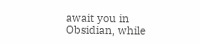await you in Obsidian, while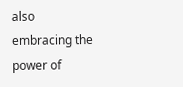also embracing the power of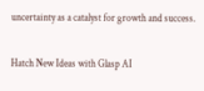uncertainty as a catalyst for growth and success.

Hatch New Ideas with Glasp AI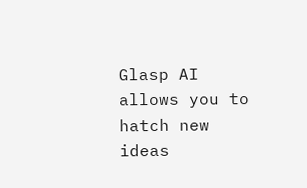Glasp AI allows you to hatch new ideas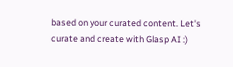based on your curated content. Let's curate and create with Glasp AI :)